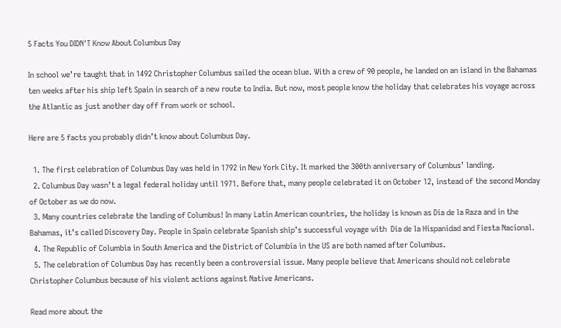5 Facts You DIDN'T Know About Columbus Day

In school we’re taught that in 1492 Christopher Columbus sailed the ocean blue. With a crew of 90 people, he landed on an island in the Bahamas ten weeks after his ship left Spain in search of a new route to India. But now, most people know the holiday that celebrates his voyage across the Atlantic as just another day off from work or school.

Here are 5 facts you probably didn’t know about Columbus Day.

  1. The first celebration of Columbus Day was held in 1792 in New York City. It marked the 300th anniversary of Columbus’ landing.
  2. Columbus Day wasn’t a legal federal holiday until 1971. Before that, many people celebrated it on October 12, instead of the second Monday of October as we do now.
  3. Many countries celebrate the landing of Columbus! In many Latin American countries, the holiday is known as Día de la Raza and in the Bahamas, it’s called Discovery Day. People in Spain celebrate Spanish ship’s successful voyage with  Día de la Hispanidad and Fiesta Nacional.
  4. The Republic of Columbia in South America and the District of Columbia in the US are both named after Columbus.
  5. The celebration of Columbus Day has recently been a controversial issue. Many people believe that Americans should not celebrate Christopher Columbus because of his violent actions against Native Americans.

Read more about the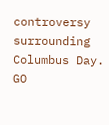controversy surrounding Columbus Day. GO